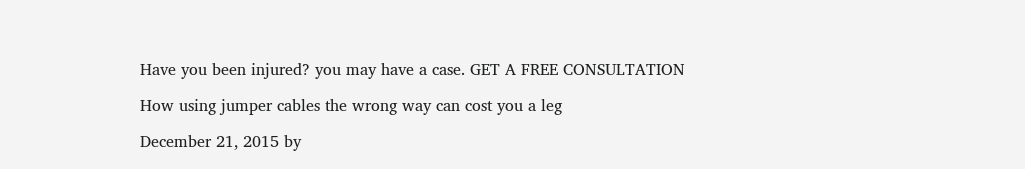Have you been injured? you may have a case. GET A FREE CONSULTATION

How using jumper cables the wrong way can cost you a leg

December 21, 2015 by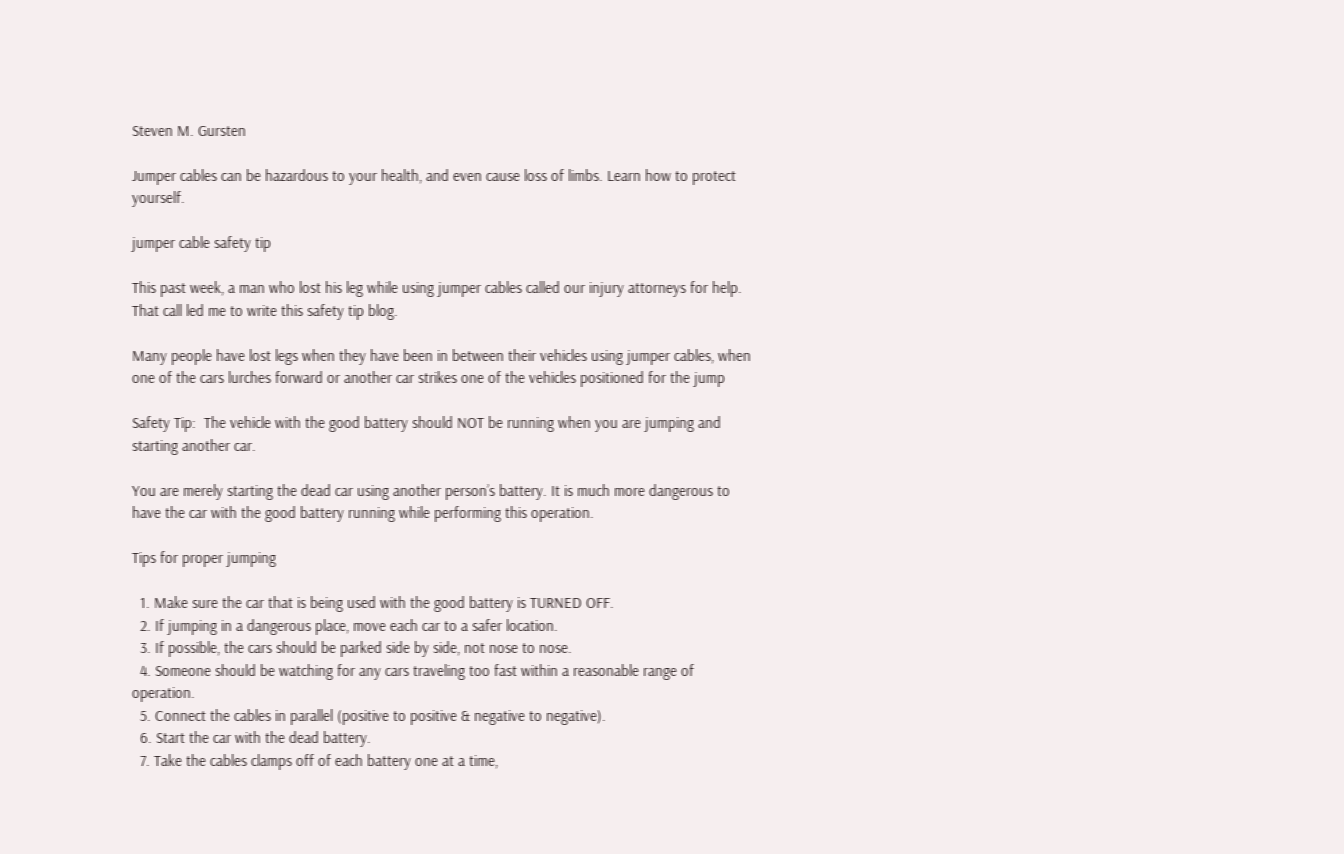Steven M. Gursten

Jumper cables can be hazardous to your health, and even cause loss of limbs. Learn how to protect yourself.

jumper cable safety tip

This past week, a man who lost his leg while using jumper cables called our injury attorneys for help.  That call led me to write this safety tip blog.

Many people have lost legs when they have been in between their vehicles using jumper cables, when one of the cars lurches forward or another car strikes one of the vehicles positioned for the jump

Safety Tip:  The vehicle with the good battery should NOT be running when you are jumping and starting another car.

You are merely starting the dead car using another person’s battery. It is much more dangerous to have the car with the good battery running while performing this operation.

Tips for proper jumping

  1. Make sure the car that is being used with the good battery is TURNED OFF.
  2. If jumping in a dangerous place, move each car to a safer location.
  3. If possible, the cars should be parked side by side, not nose to nose.
  4. Someone should be watching for any cars traveling too fast within a reasonable range of operation.
  5. Connect the cables in parallel (positive to positive & negative to negative).
  6. Start the car with the dead battery.
  7. Take the cables clamps off of each battery one at a time,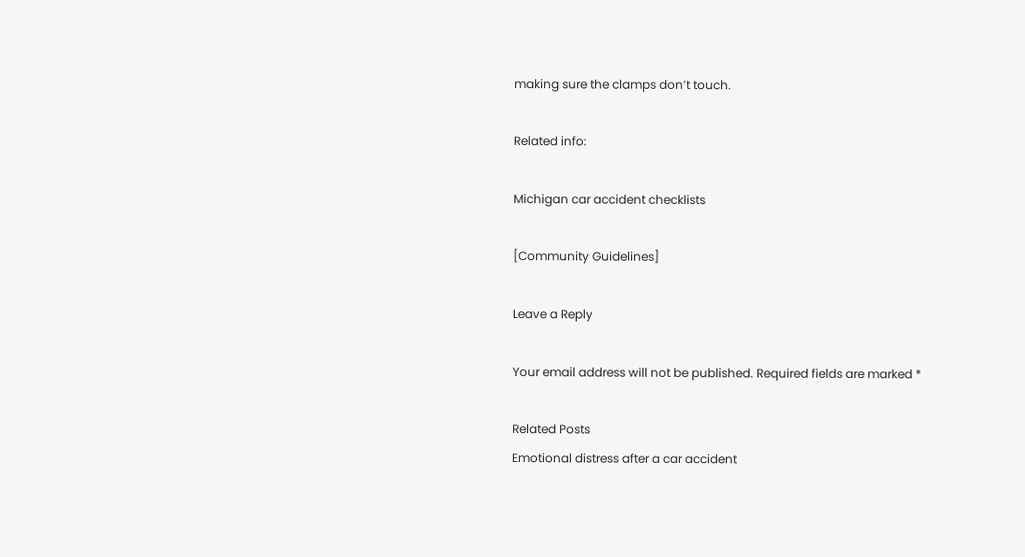making sure the clamps don’t touch.

Related info:

Michigan car accident checklists

[Community Guidelines]

Leave a Reply

Your email address will not be published. Required fields are marked *

Related Posts
Emotional distress after a car accident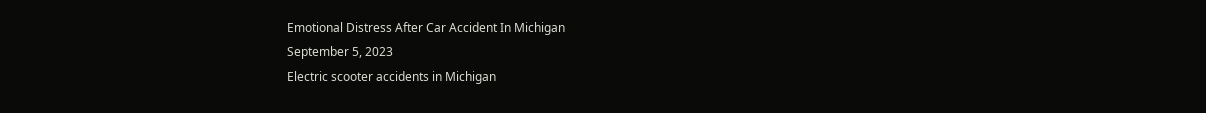Emotional Distress After Car Accident In Michigan
September 5, 2023
Electric scooter accidents in Michigan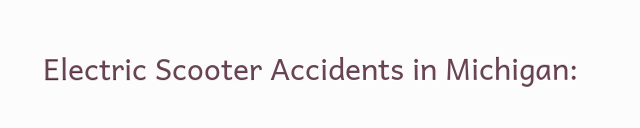Electric Scooter Accidents in Michigan: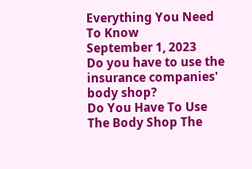Everything You Need To Know
September 1, 2023
Do you have to use the insurance companies' body shop?
Do You Have To Use The Body Shop The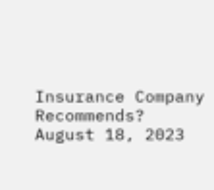Insurance Company Recommends?
August 18, 2023